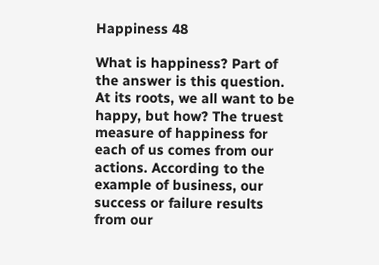Happiness 48

What is happiness? Part of the answer is this question. At its roots, we all want to be happy, but how? The truest measure of happiness for each of us comes from our actions. According to the example of business, our success or failure results from our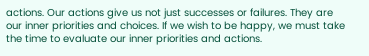actions. Our actions give us not just successes or failures. They are our inner priorities and choices. If we wish to be happy, we must take the time to evaluate our inner priorities and actions.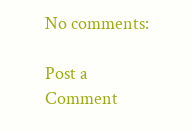No comments:

Post a Comment